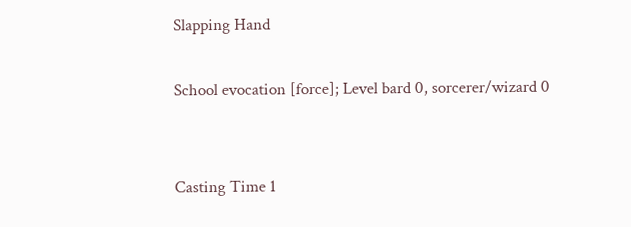Slapping Hand

School evocation [force]; Level bard 0, sorcerer/wizard 0


Casting Time 1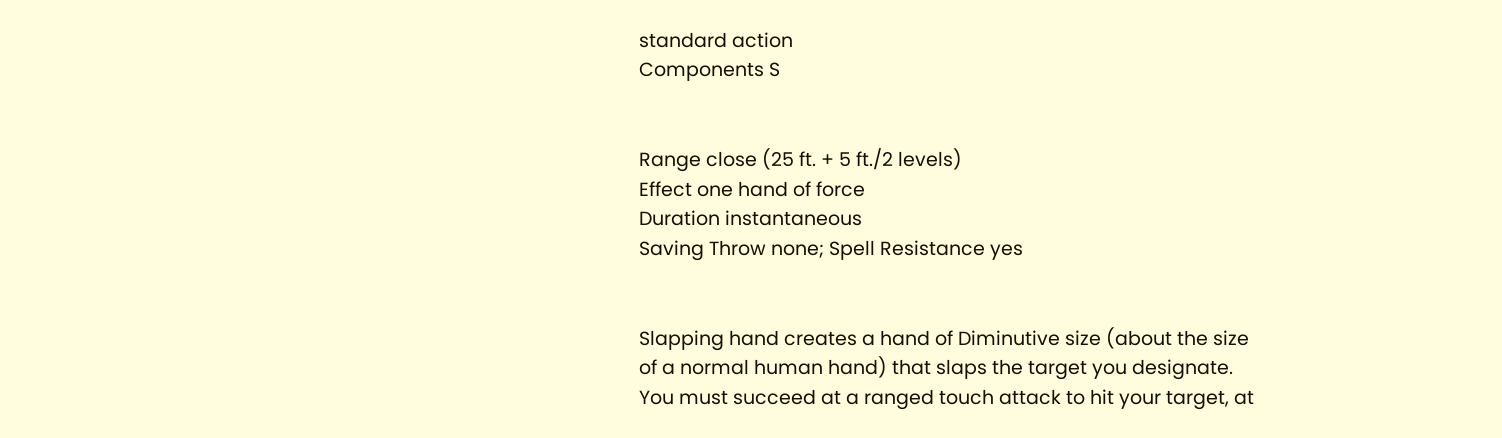standard action
Components S


Range close (25 ft. + 5 ft./2 levels)
Effect one hand of force
Duration instantaneous
Saving Throw none; Spell Resistance yes


Slapping hand creates a hand of Diminutive size (about the size of a normal human hand) that slaps the target you designate. You must succeed at a ranged touch attack to hit your target, at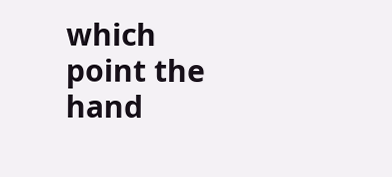which point the hand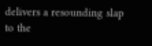delivers a resounding slap to the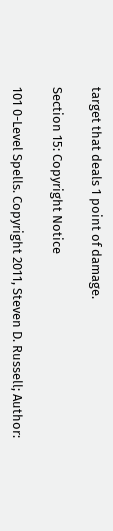target that deals 1 point of damage.

Section 15: Copyright Notice

101 0-Level Spells. Copyright 2011, Steven D. Russell; Author: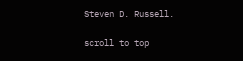Steven D. Russell.

scroll to top